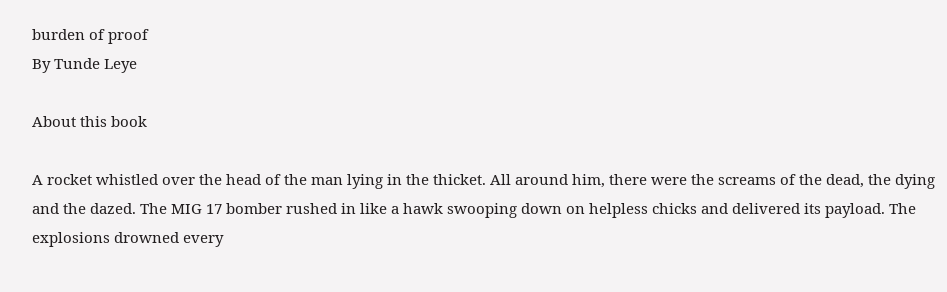burden of proof
By Tunde Leye

About this book

A rocket whistled over the head of the man lying in the thicket. All around him, there were the screams of the dead, the dying and the dazed. The MIG 17 bomber rushed in like a hawk swooping down on helpless chicks and delivered its payload. The explosions drowned every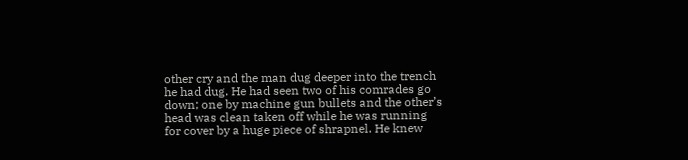other cry and the man dug deeper into the trench he had dug. He had seen two of his comrades go down; one by machine gun bullets and the other’s head was clean taken off while he was running for cover by a huge piece of shrapnel. He knew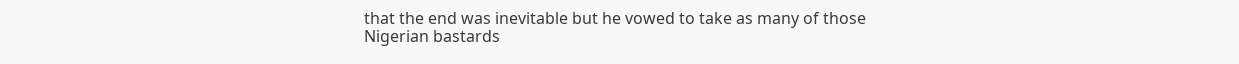that the end was inevitable but he vowed to take as many of those Nigerian bastards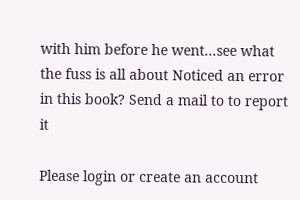with him before he went...see what the fuss is all about Noticed an error in this book? Send a mail to to report it

Please login or create an account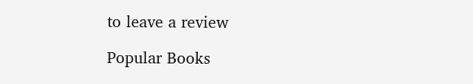to leave a review

Popular Books